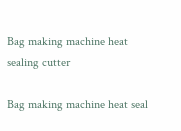Bag making machine heat sealing cutter

Bag making machine heat seal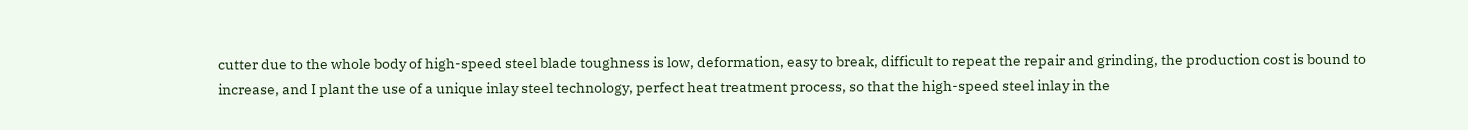cutter due to the whole body of high-speed steel blade toughness is low, deformation, easy to break, difficult to repeat the repair and grinding, the production cost is bound to increase, and I plant the use of a unique inlay steel technology, perfect heat treatment process, so that the high-speed steel inlay in the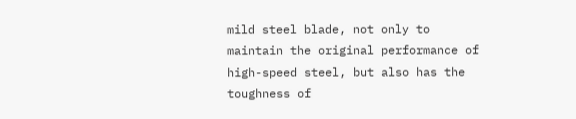mild steel blade, not only to maintain the original performance of high-speed steel, but also has the toughness of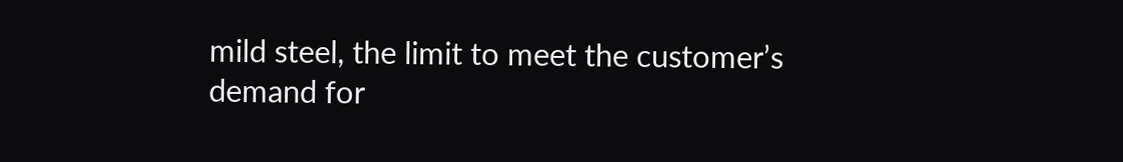mild steel, the limit to meet the customer’s demand for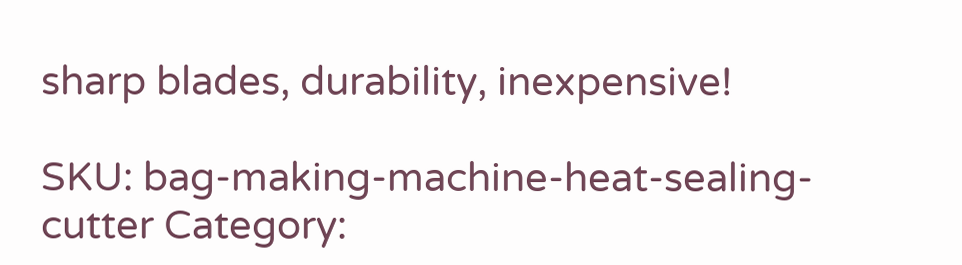sharp blades, durability, inexpensive!

SKU: bag-making-machine-heat-sealing-cutter Category: